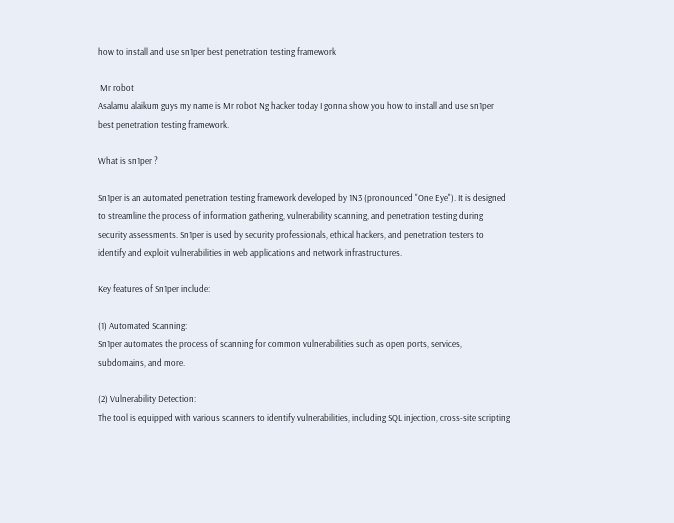how to install and use sn1per best penetration testing framework

 Mr robot
Asalamu alaikum guys my name is Mr robot Ng hacker today I gonna show you how to install and use sn1per best penetration testing framework.

What is sn1per ?

Sn1per is an automated penetration testing framework developed by 1N3 (pronounced "One Eye"). It is designed to streamline the process of information gathering, vulnerability scanning, and penetration testing during security assessments. Sn1per is used by security professionals, ethical hackers, and penetration testers to identify and exploit vulnerabilities in web applications and network infrastructures.

Key features of Sn1per include:

(1) Automated Scanning:
Sn1per automates the process of scanning for common vulnerabilities such as open ports, services, subdomains, and more.

(2) Vulnerability Detection:
The tool is equipped with various scanners to identify vulnerabilities, including SQL injection, cross-site scripting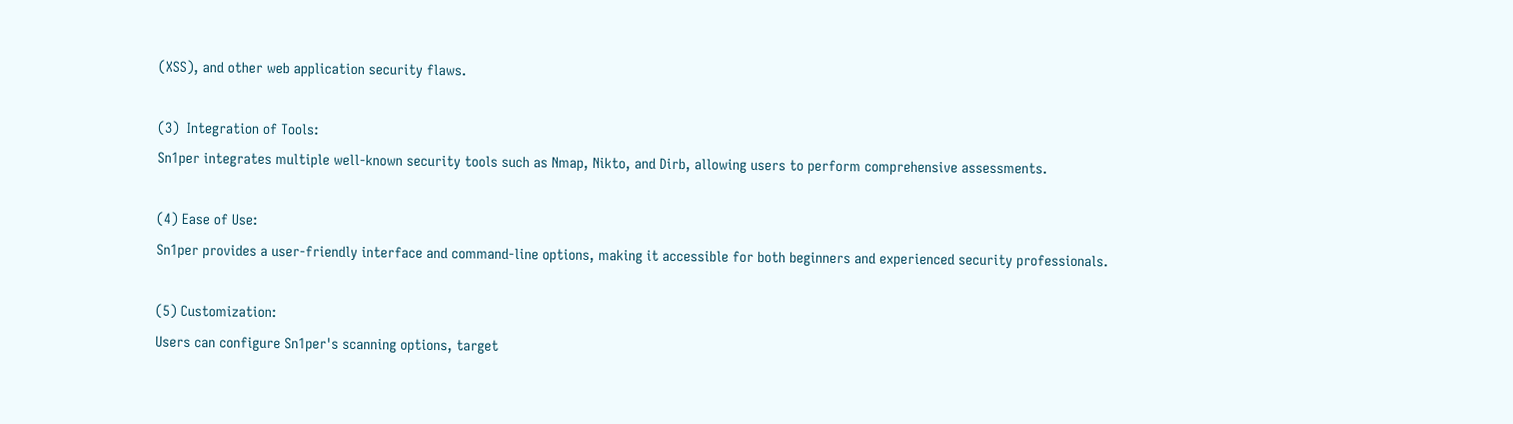(XSS), and other web application security flaws.

(3)  Integration of Tools:
Sn1per integrates multiple well-known security tools such as Nmap, Nikto, and Dirb, allowing users to perform comprehensive assessments.

(4) Ease of Use:
Sn1per provides a user-friendly interface and command-line options, making it accessible for both beginners and experienced security professionals.

(5) Customization:
Users can configure Sn1per's scanning options, target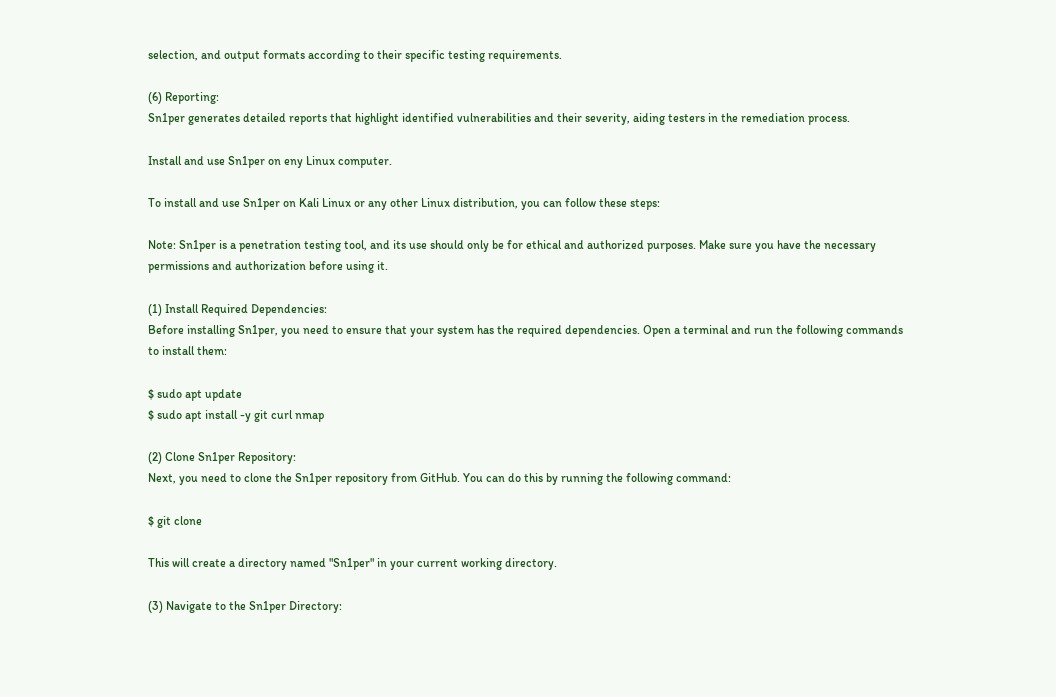selection, and output formats according to their specific testing requirements.

(6) Reporting:
Sn1per generates detailed reports that highlight identified vulnerabilities and their severity, aiding testers in the remediation process.

Install and use Sn1per on eny Linux computer.

To install and use Sn1per on Kali Linux or any other Linux distribution, you can follow these steps:

Note: Sn1per is a penetration testing tool, and its use should only be for ethical and authorized purposes. Make sure you have the necessary permissions and authorization before using it.

(1) Install Required Dependencies:
Before installing Sn1per, you need to ensure that your system has the required dependencies. Open a terminal and run the following commands to install them:

$ sudo apt update
$ sudo apt install -y git curl nmap

(2) Clone Sn1per Repository:
Next, you need to clone the Sn1per repository from GitHub. You can do this by running the following command:

$ git clone

This will create a directory named "Sn1per" in your current working directory.

(3) Navigate to the Sn1per Directory: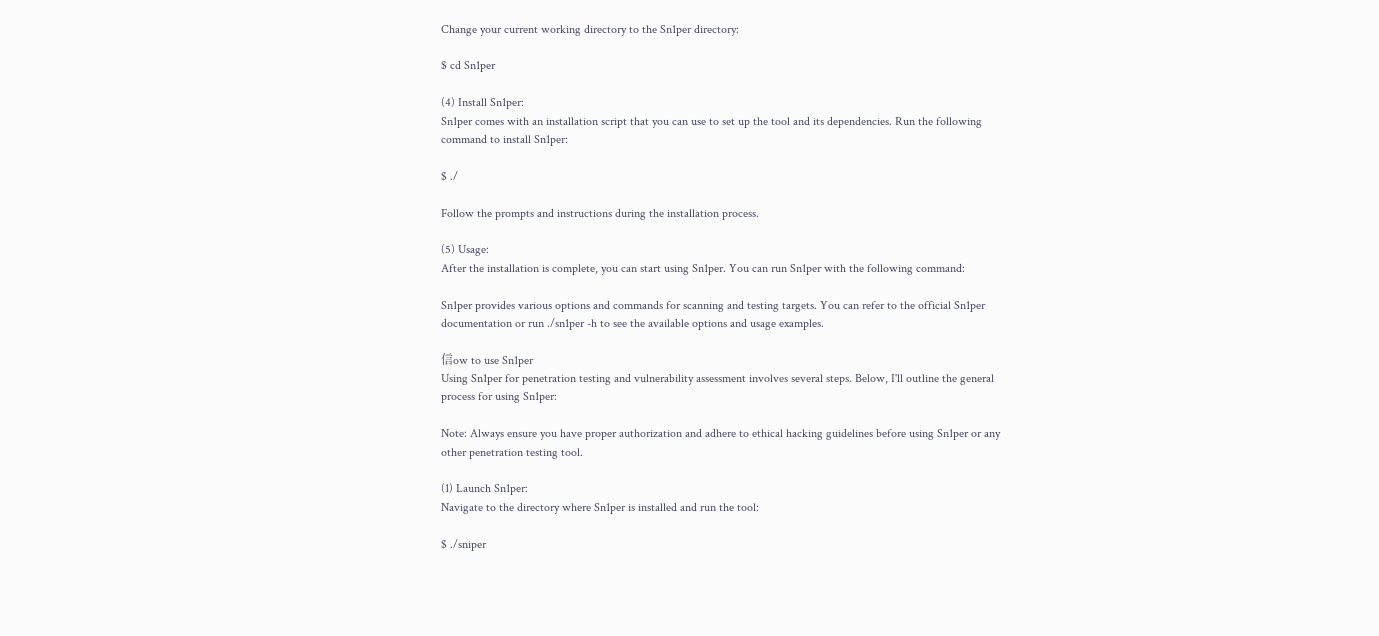Change your current working directory to the Sn1per directory:

$ cd Sn1per

(4) Install Sn1per:
Sn1per comes with an installation script that you can use to set up the tool and its dependencies. Run the following command to install Sn1per:

$ ./

Follow the prompts and instructions during the installation process.

(5) Usage:
After the installation is complete, you can start using Sn1per. You can run Sn1per with the following command:

Sn1per provides various options and commands for scanning and testing targets. You can refer to the official Sn1per documentation or run ./sn1per -h to see the available options and usage examples.

信ow to use Sn1per
Using Sn1per for penetration testing and vulnerability assessment involves several steps. Below, I'll outline the general process for using Sn1per:

Note: Always ensure you have proper authorization and adhere to ethical hacking guidelines before using Sn1per or any other penetration testing tool.

(1) Launch Sn1per:
Navigate to the directory where Sn1per is installed and run the tool:

$ ./sniper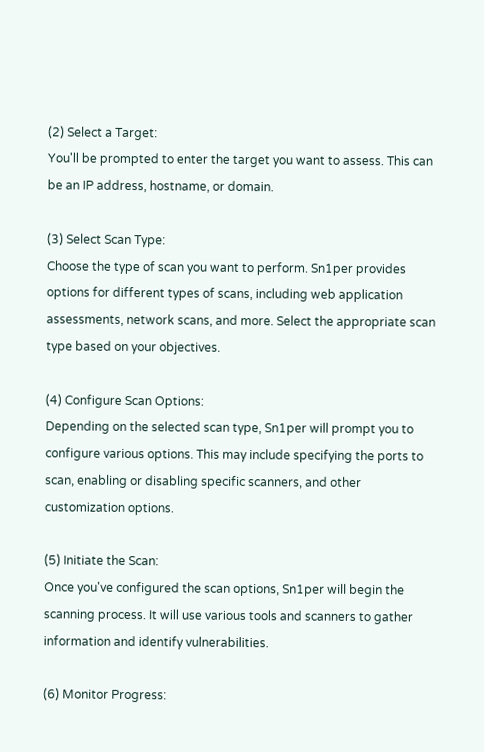(2) Select a Target:
You'll be prompted to enter the target you want to assess. This can be an IP address, hostname, or domain.

(3) Select Scan Type:
Choose the type of scan you want to perform. Sn1per provides options for different types of scans, including web application assessments, network scans, and more. Select the appropriate scan type based on your objectives.

(4) Configure Scan Options:
Depending on the selected scan type, Sn1per will prompt you to configure various options. This may include specifying the ports to scan, enabling or disabling specific scanners, and other customization options.

(5) Initiate the Scan:
Once you've configured the scan options, Sn1per will begin the scanning process. It will use various tools and scanners to gather information and identify vulnerabilities.

(6) Monitor Progress: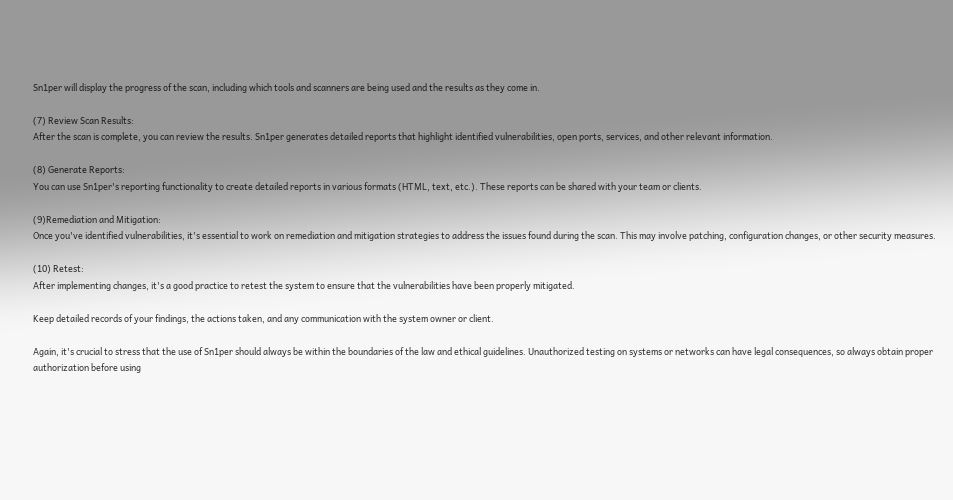Sn1per will display the progress of the scan, including which tools and scanners are being used and the results as they come in.

(7) Review Scan Results:
After the scan is complete, you can review the results. Sn1per generates detailed reports that highlight identified vulnerabilities, open ports, services, and other relevant information.

(8) Generate Reports:
You can use Sn1per's reporting functionality to create detailed reports in various formats (HTML, text, etc.). These reports can be shared with your team or clients.

(9)Remediation and Mitigation:
Once you've identified vulnerabilities, it's essential to work on remediation and mitigation strategies to address the issues found during the scan. This may involve patching, configuration changes, or other security measures.

(10) Retest:
After implementing changes, it's a good practice to retest the system to ensure that the vulnerabilities have been properly mitigated.

Keep detailed records of your findings, the actions taken, and any communication with the system owner or client.

Again, it's crucial to stress that the use of Sn1per should always be within the boundaries of the law and ethical guidelines. Unauthorized testing on systems or networks can have legal consequences, so always obtain proper authorization before using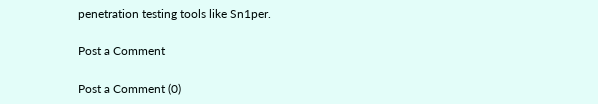penetration testing tools like Sn1per.

Post a Comment

Post a Comment (0)